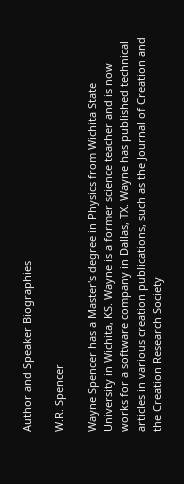Author and Speaker Biographies

W.R. Spencer

Wayne Spencer has a Master's degree in Physics from Wichita State University in Wichita, KS. Wayne is a former science teacher and is now works for a software company in Dallas, TX. Wayne has published technical articles in various creation publications, such as the Journal of Creation and the Creation Research Society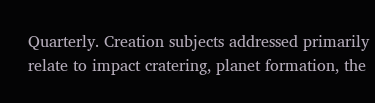Quarterly. Creation subjects addressed primarily relate to impact cratering, planet formation, the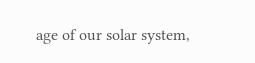age of our solar system,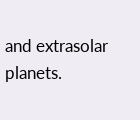and extrasolar planets.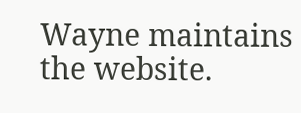Wayne maintains the website.